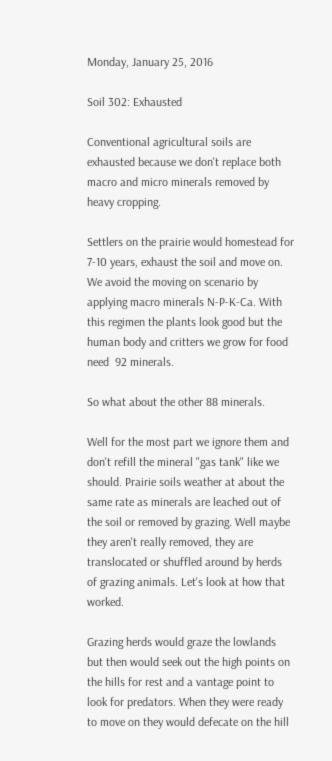Monday, January 25, 2016

Soil 302: Exhausted

Conventional agricultural soils are exhausted because we don't replace both macro and micro minerals removed by heavy cropping.

Settlers on the prairie would homestead for 7-10 years, exhaust the soil and move on. We avoid the moving on scenario by applying macro minerals N-P-K-Ca. With this regimen the plants look good but the human body and critters we grow for food need  92 minerals.

So what about the other 88 minerals.

Well for the most part we ignore them and don't refill the mineral "gas tank" like we should. Prairie soils weather at about the same rate as minerals are leached out of the soil or removed by grazing. Well maybe they aren't really removed, they are translocated or shuffled around by herds of grazing animals. Let's look at how that worked.

Grazing herds would graze the lowlands but then would seek out the high points on the hills for rest and a vantage point to look for predators. When they were ready to move on they would defecate on the hill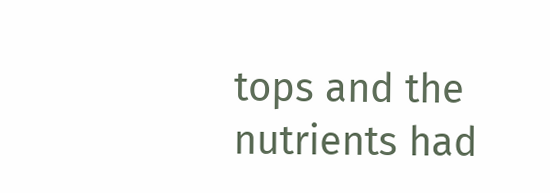tops and the nutrients had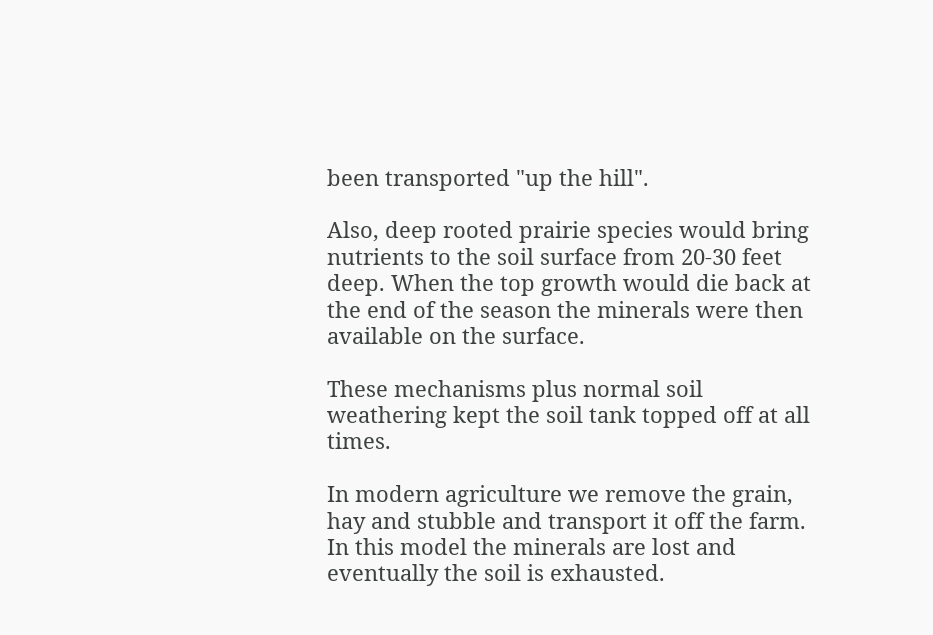been transported "up the hill".

Also, deep rooted prairie species would bring nutrients to the soil surface from 20-30 feet deep. When the top growth would die back at the end of the season the minerals were then available on the surface.

These mechanisms plus normal soil weathering kept the soil tank topped off at all times.

In modern agriculture we remove the grain, hay and stubble and transport it off the farm. In this model the minerals are lost and eventually the soil is exhausted.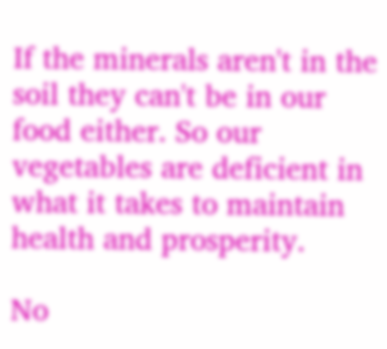If the minerals aren't in the soil they can't be in our food either. So our vegetables are deficient in what it takes to maintain health and prosperity.

No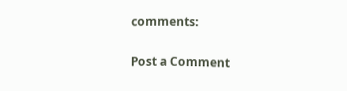comments:

Post a Comment